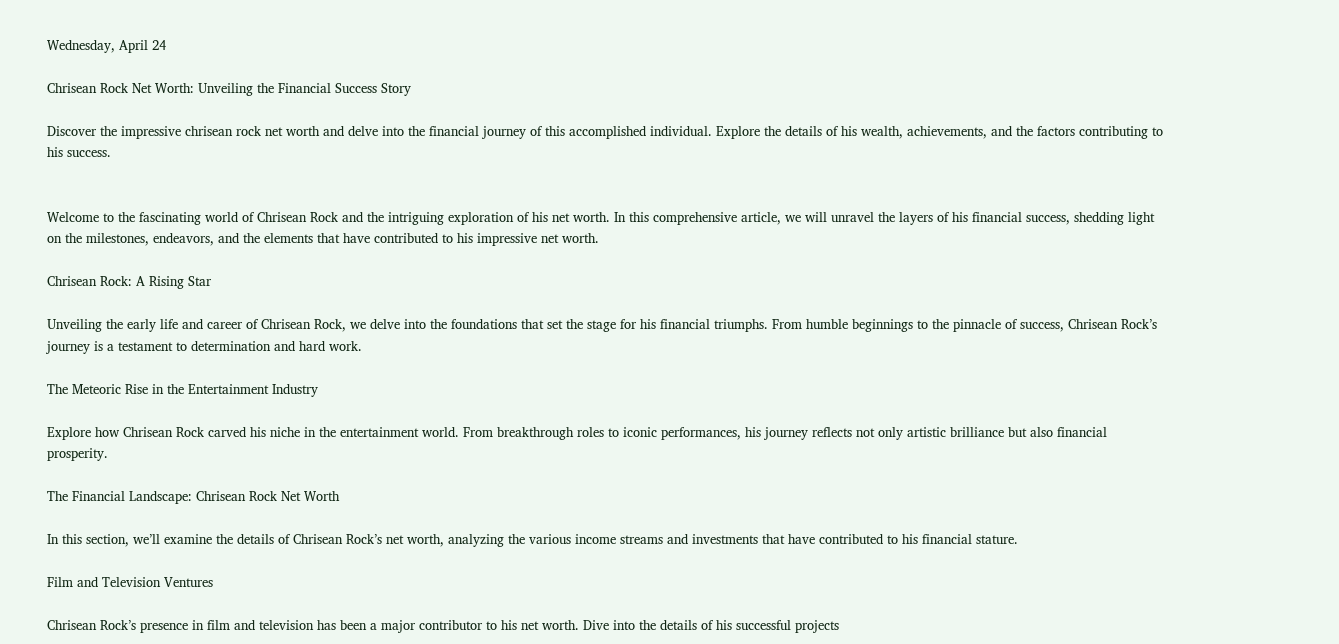Wednesday, April 24

Chrisean Rock Net Worth: Unveiling the Financial Success Story

Discover the impressive chrisean rock net worth and delve into the financial journey of this accomplished individual. Explore the details of his wealth, achievements, and the factors contributing to his success.


Welcome to the fascinating world of Chrisean Rock and the intriguing exploration of his net worth. In this comprehensive article, we will unravel the layers of his financial success, shedding light on the milestones, endeavors, and the elements that have contributed to his impressive net worth.

Chrisean Rock: A Rising Star

Unveiling the early life and career of Chrisean Rock, we delve into the foundations that set the stage for his financial triumphs. From humble beginnings to the pinnacle of success, Chrisean Rock’s journey is a testament to determination and hard work.

The Meteoric Rise in the Entertainment Industry

Explore how Chrisean Rock carved his niche in the entertainment world. From breakthrough roles to iconic performances, his journey reflects not only artistic brilliance but also financial prosperity.

The Financial Landscape: Chrisean Rock Net Worth

In this section, we’ll examine the details of Chrisean Rock’s net worth, analyzing the various income streams and investments that have contributed to his financial stature.

Film and Television Ventures

Chrisean Rock’s presence in film and television has been a major contributor to his net worth. Dive into the details of his successful projects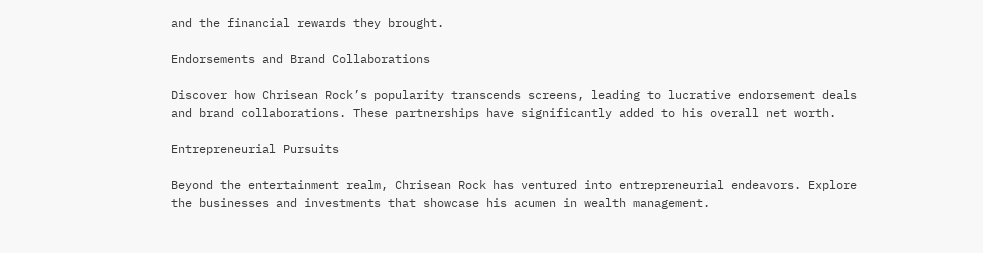and the financial rewards they brought.

Endorsements and Brand Collaborations

Discover how Chrisean Rock’s popularity transcends screens, leading to lucrative endorsement deals and brand collaborations. These partnerships have significantly added to his overall net worth.

Entrepreneurial Pursuits

Beyond the entertainment realm, Chrisean Rock has ventured into entrepreneurial endeavors. Explore the businesses and investments that showcase his acumen in wealth management.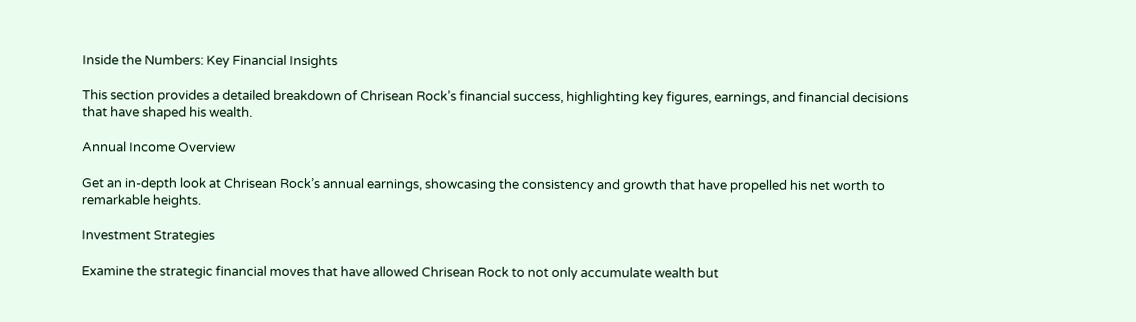Inside the Numbers: Key Financial Insights

This section provides a detailed breakdown of Chrisean Rock’s financial success, highlighting key figures, earnings, and financial decisions that have shaped his wealth.

Annual Income Overview

Get an in-depth look at Chrisean Rock’s annual earnings, showcasing the consistency and growth that have propelled his net worth to remarkable heights.

Investment Strategies

Examine the strategic financial moves that have allowed Chrisean Rock to not only accumulate wealth but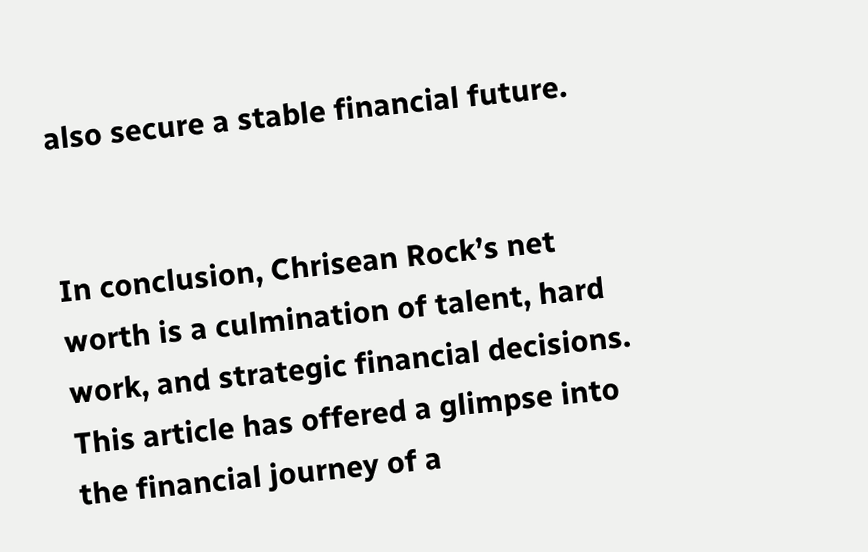also secure a stable financial future.


In conclusion, Chrisean Rock’s net worth is a culmination of talent, hard work, and strategic financial decisions. This article has offered a glimpse into the financial journey of a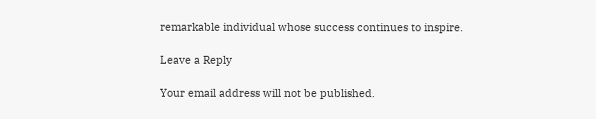remarkable individual whose success continues to inspire.

Leave a Reply

Your email address will not be published.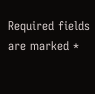Required fields are marked *